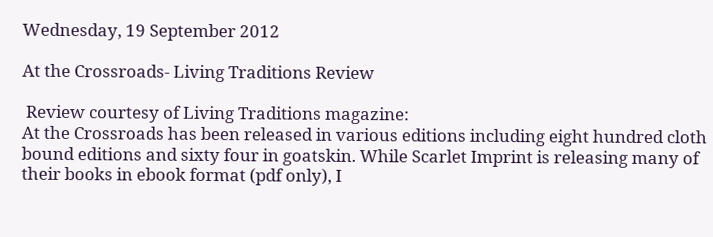Wednesday, 19 September 2012

At the Crossroads- Living Traditions Review

 Review courtesy of Living Traditions magazine:
At the Crossroads has been released in various editions including eight hundred cloth bound editions and sixty four in goatskin. While Scarlet Imprint is releasing many of their books in ebook format (pdf only), I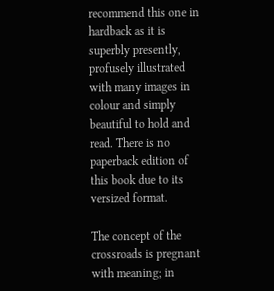recommend this one in hardback as it is superbly presently, profusely illustrated with many images in colour and simply beautiful to hold and read. There is no paperback edition of this book due to its versized format.

The concept of the crossroads is pregnant with meaning; in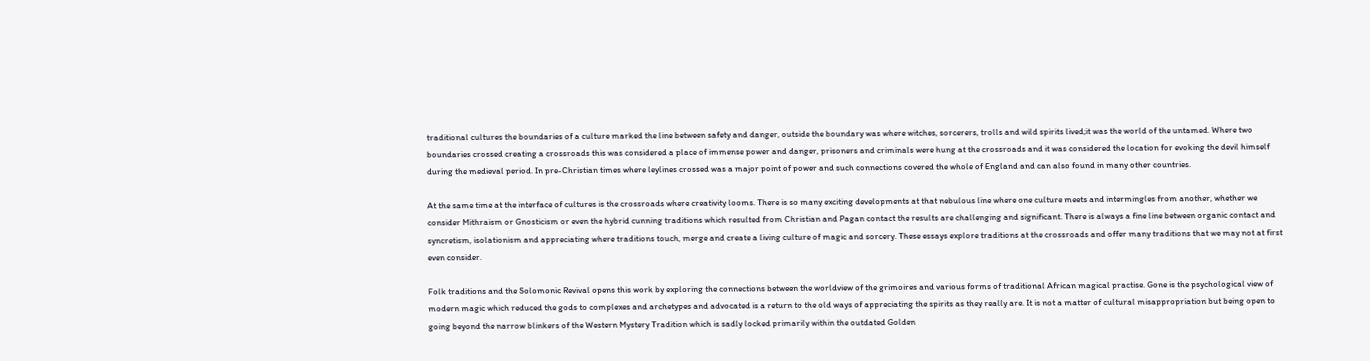traditional cultures the boundaries of a culture marked the line between safety and danger, outside the boundary was where witches, sorcerers, trolls and wild spirits lived;it was the world of the untamed. Where two boundaries crossed creating a crossroads this was considered a place of immense power and danger, prisoners and criminals were hung at the crossroads and it was considered the location for evoking the devil himself during the medieval period. In pre-Christian times where leylines crossed was a major point of power and such connections covered the whole of England and can also found in many other countries.

At the same time at the interface of cultures is the crossroads where creativity looms. There is so many exciting developments at that nebulous line where one culture meets and intermingles from another, whether we consider Mithraism or Gnosticism or even the hybrid cunning traditions which resulted from Christian and Pagan contact the results are challenging and significant. There is always a fine line between organic contact and syncretism, isolationism and appreciating where traditions touch, merge and create a living culture of magic and sorcery. These essays explore traditions at the crossroads and offer many traditions that we may not at first even consider.

Folk traditions and the Solomonic Revival opens this work by exploring the connections between the worldview of the grimoires and various forms of traditional African magical practise. Gone is the psychological view of modern magic which reduced the gods to complexes and archetypes and advocated is a return to the old ways of appreciating the spirits as they really are. It is not a matter of cultural misappropriation but being open to going beyond the narrow blinkers of the Western Mystery Tradition which is sadly locked primarily within the outdated Golden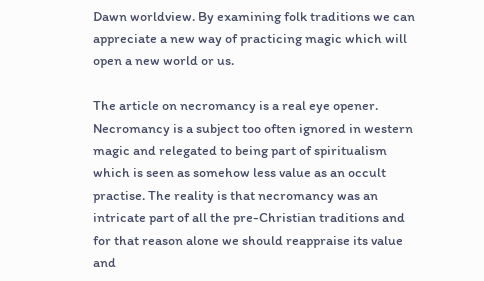Dawn worldview. By examining folk traditions we can appreciate a new way of practicing magic which will open a new world or us.

The article on necromancy is a real eye opener. Necromancy is a subject too often ignored in western magic and relegated to being part of spiritualism which is seen as somehow less value as an occult practise. The reality is that necromancy was an intricate part of all the pre-Christian traditions and for that reason alone we should reappraise its value and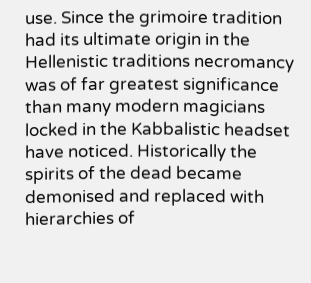use. Since the grimoire tradition had its ultimate origin in the Hellenistic traditions necromancy was of far greatest significance than many modern magicians locked in the Kabbalistic headset have noticed. Historically the spirits of the dead became demonised and replaced with hierarchies of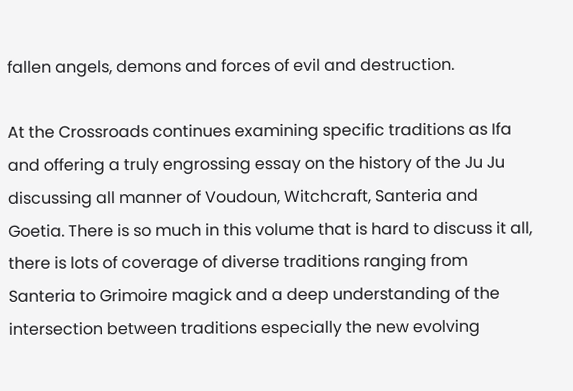fallen angels, demons and forces of evil and destruction.

At the Crossroads continues examining specific traditions as Ifa and offering a truly engrossing essay on the history of the Ju Ju discussing all manner of Voudoun, Witchcraft, Santeria and Goetia. There is so much in this volume that is hard to discuss it all, there is lots of coverage of diverse traditions ranging from Santeria to Grimoire magick and a deep understanding of the intersection between traditions especially the new evolving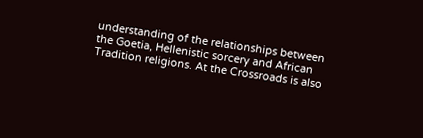understanding of the relationships between the Goetia, Hellenistic sorcery and African Tradition religions. At the Crossroads is also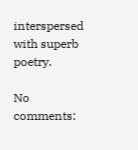interspersed with superb poetry.

No comments: